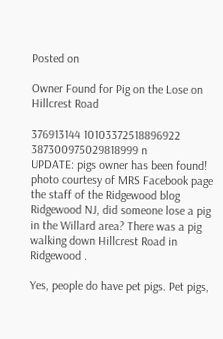Posted on

Owner Found for Pig on the Lose on Hillcrest Road

376913144 10103372518896922 387300975029818999 n
UPDATE: pigs owner has been found!
photo courtesy of MRS Facebook page
the staff of the Ridgewood blog
Ridgewood NJ, did someone lose a pig in the Willard area? There was a pig walking down Hillcrest Road in Ridgewood .

Yes, people do have pet pigs. Pet pigs,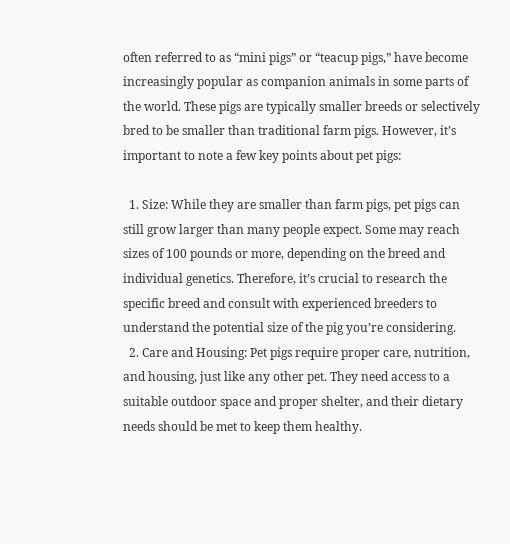often referred to as “mini pigs” or “teacup pigs,” have become increasingly popular as companion animals in some parts of the world. These pigs are typically smaller breeds or selectively bred to be smaller than traditional farm pigs. However, it’s important to note a few key points about pet pigs:

  1. Size: While they are smaller than farm pigs, pet pigs can still grow larger than many people expect. Some may reach sizes of 100 pounds or more, depending on the breed and individual genetics. Therefore, it’s crucial to research the specific breed and consult with experienced breeders to understand the potential size of the pig you’re considering.
  2. Care and Housing: Pet pigs require proper care, nutrition, and housing, just like any other pet. They need access to a suitable outdoor space and proper shelter, and their dietary needs should be met to keep them healthy.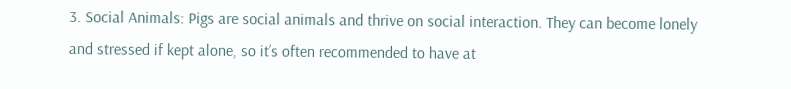3. Social Animals: Pigs are social animals and thrive on social interaction. They can become lonely and stressed if kept alone, so it’s often recommended to have at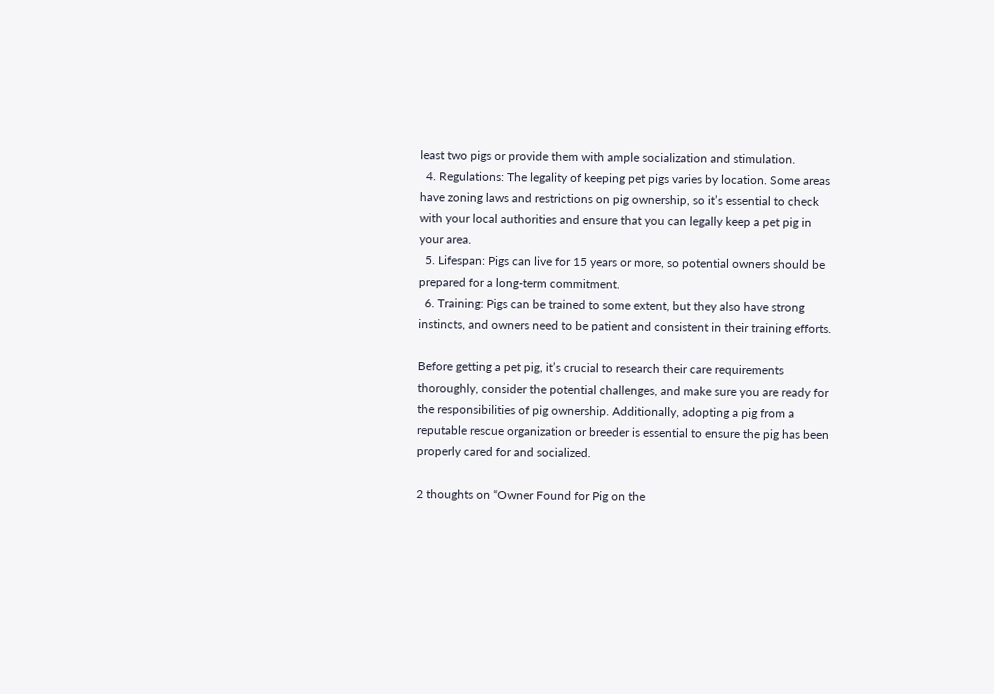least two pigs or provide them with ample socialization and stimulation.
  4. Regulations: The legality of keeping pet pigs varies by location. Some areas have zoning laws and restrictions on pig ownership, so it’s essential to check with your local authorities and ensure that you can legally keep a pet pig in your area.
  5. Lifespan: Pigs can live for 15 years or more, so potential owners should be prepared for a long-term commitment.
  6. Training: Pigs can be trained to some extent, but they also have strong instincts, and owners need to be patient and consistent in their training efforts.

Before getting a pet pig, it’s crucial to research their care requirements thoroughly, consider the potential challenges, and make sure you are ready for the responsibilities of pig ownership. Additionally, adopting a pig from a reputable rescue organization or breeder is essential to ensure the pig has been properly cared for and socialized.

2 thoughts on “Owner Found for Pig on the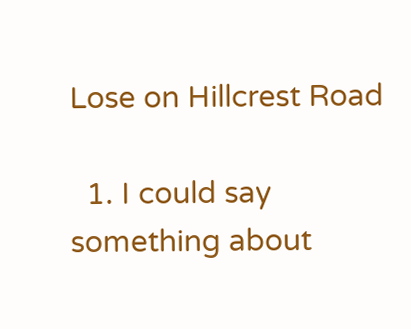Lose on Hillcrest Road

  1. I could say something about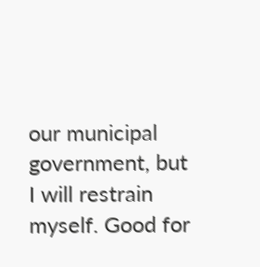our municipal government, but I will restrain myself. Good for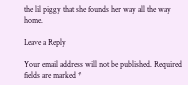the lil piggy that she founds her way all the way home.

Leave a Reply

Your email address will not be published. Required fields are marked *